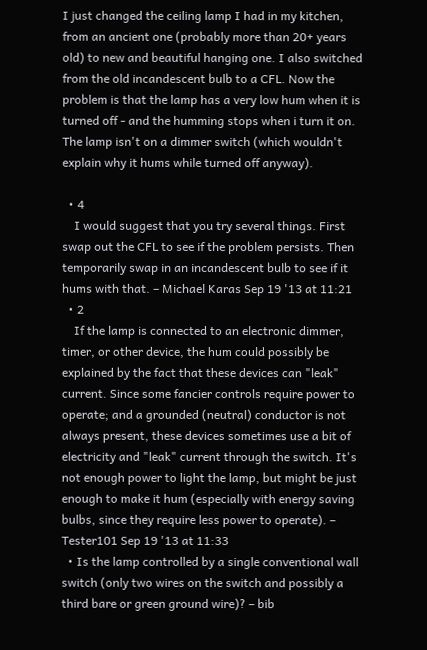I just changed the ceiling lamp I had in my kitchen, from an ancient one (probably more than 20+ years old) to new and beautiful hanging one. I also switched from the old incandescent bulb to a CFL. Now the problem is that the lamp has a very low hum when it is turned off - and the humming stops when i turn it on. The lamp isn't on a dimmer switch (which wouldn't explain why it hums while turned off anyway).

  • 4
    I would suggest that you try several things. First swap out the CFL to see if the problem persists. Then temporarily swap in an incandescent bulb to see if it hums with that. – Michael Karas Sep 19 '13 at 11:21
  • 2
    If the lamp is connected to an electronic dimmer, timer, or other device, the hum could possibly be explained by the fact that these devices can "leak" current. Since some fancier controls require power to operate; and a grounded (neutral) conductor is not always present, these devices sometimes use a bit of electricity and "leak" current through the switch. It's not enough power to light the lamp, but might be just enough to make it hum (especially with energy saving bulbs, since they require less power to operate). – Tester101 Sep 19 '13 at 11:33
  • Is the lamp controlled by a single conventional wall switch (only two wires on the switch and possibly a third bare or green ground wire)? – bib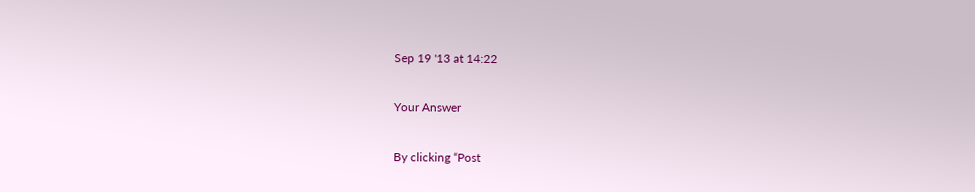Sep 19 '13 at 14:22

Your Answer

By clicking “Post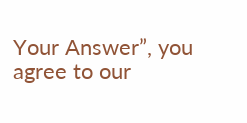Your Answer”, you agree to our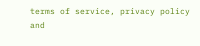terms of service, privacy policy and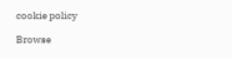cookie policy

Browse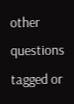other questions tagged or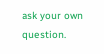ask your own question.